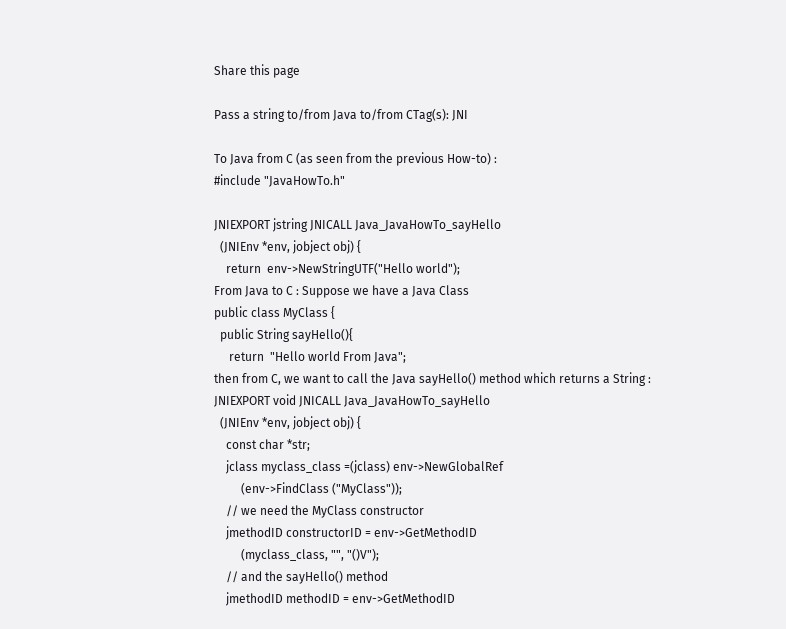Share this page

Pass a string to/from Java to/from CTag(s): JNI

To Java from C (as seen from the previous How-to) :
#include "JavaHowTo.h"

JNIEXPORT jstring JNICALL Java_JavaHowTo_sayHello
  (JNIEnv *env, jobject obj) {
    return  env->NewStringUTF("Hello world");
From Java to C : Suppose we have a Java Class
public class MyClass {
  public String sayHello(){
     return  "Hello world From Java";
then from C, we want to call the Java sayHello() method which returns a String :
JNIEXPORT void JNICALL Java_JavaHowTo_sayHello
  (JNIEnv *env, jobject obj) {
    const char *str;
    jclass myclass_class =(jclass) env->NewGlobalRef
         (env->FindClass ("MyClass"));
    // we need the MyClass constructor
    jmethodID constructorID = env->GetMethodID
         (myclass_class, "", "()V");
    // and the sayHello() method
    jmethodID methodID = env->GetMethodID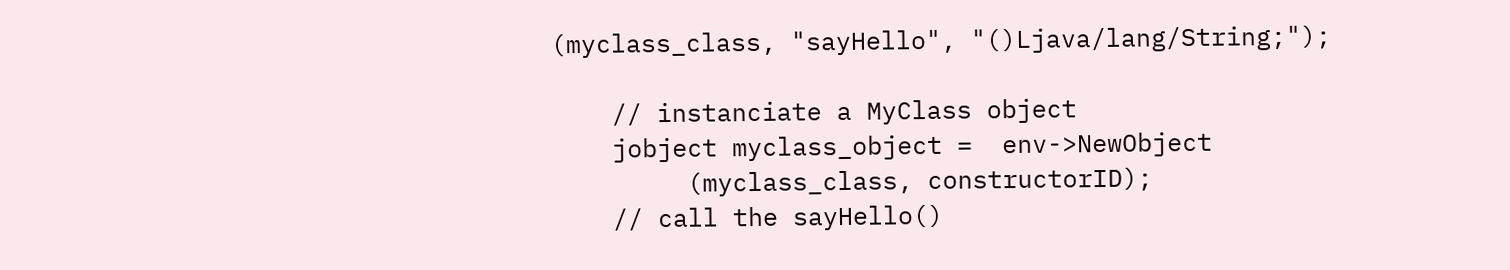(myclass_class, "sayHello", "()Ljava/lang/String;");

    // instanciate a MyClass object
    jobject myclass_object =  env->NewObject
         (myclass_class, constructorID);
    // call the sayHello()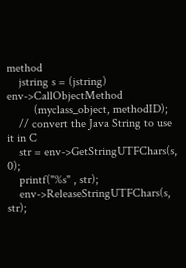method
    jstring s = (jstring)  env->CallObjectMethod
         (myclass_object, methodID);
    // convert the Java String to use it in C
    str = env->GetStringUTFChars(s, 0);
    printf("%s" , str);
    env->ReleaseStringUTFChars(s, str);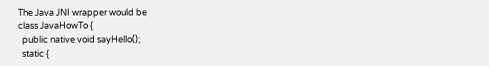The Java JNI wrapper would be
class JavaHowTo {
  public native void sayHello();
  static {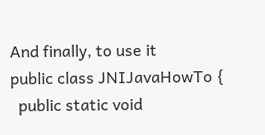And finally, to use it
public class JNIJavaHowTo {
  public static void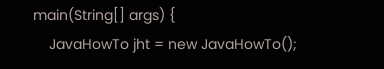main(String[] args) {
    JavaHowTo jht = new JavaHowTo();